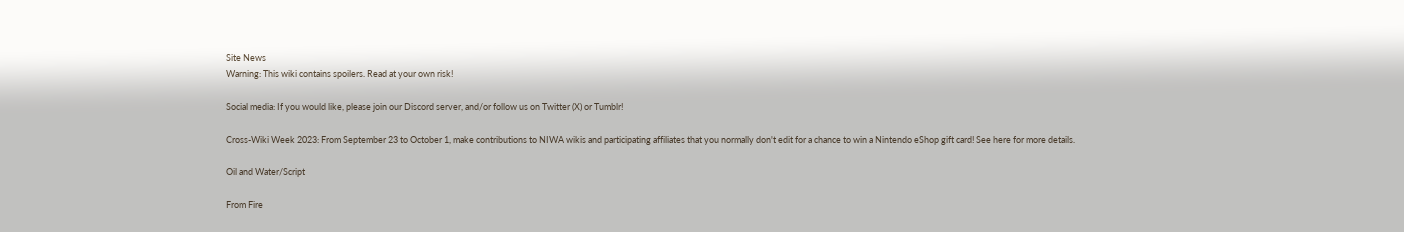Site News
Warning: This wiki contains spoilers. Read at your own risk!

Social media: If you would like, please join our Discord server, and/or follow us on Twitter (X) or Tumblr!

Cross-Wiki Week 2023: From September 23 to October 1, make contributions to NIWA wikis and participating affiliates that you normally don't edit for a chance to win a Nintendo eShop gift card! See here for more details.

Oil and Water/Script

From Fire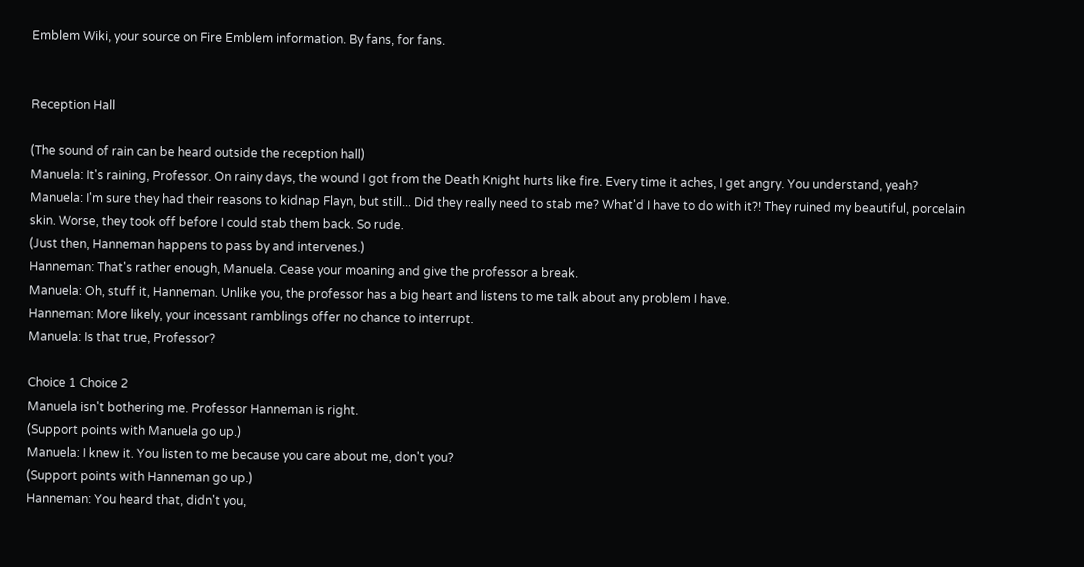Emblem Wiki, your source on Fire Emblem information. By fans, for fans.


Reception Hall

(The sound of rain can be heard outside the reception hall)
Manuela: It's raining, Professor. On rainy days, the wound I got from the Death Knight hurts like fire. Every time it aches, I get angry. You understand, yeah?
Manuela: I'm sure they had their reasons to kidnap Flayn, but still... Did they really need to stab me? What'd I have to do with it?! They ruined my beautiful, porcelain skin. Worse, they took off before I could stab them back. So rude.
(Just then, Hanneman happens to pass by and intervenes.)
Hanneman: That's rather enough, Manuela. Cease your moaning and give the professor a break.
Manuela: Oh, stuff it, Hanneman. Unlike you, the professor has a big heart and listens to me talk about any problem I have.
Hanneman: More likely, your incessant ramblings offer no chance to interrupt.
Manuela: Is that true, Professor?

Choice 1 Choice 2
Manuela isn't bothering me. Professor Hanneman is right.
(Support points with Manuela go up.)
Manuela: I knew it. You listen to me because you care about me, don't you?
(Support points with Hanneman go up.)
Hanneman: You heard that, didn't you,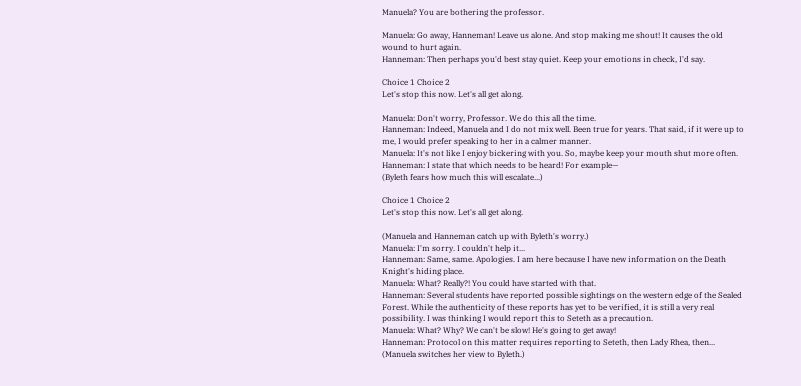Manuela? You are bothering the professor.

Manuela: Go away, Hanneman! Leave us alone. And stop making me shout! It causes the old wound to hurt again.
Hanneman: Then perhaps you'd best stay quiet. Keep your emotions in check, I'd say.

Choice 1 Choice 2
Let's stop this now. Let's all get along.

Manuela: Don't worry, Professor. We do this all the time.
Hanneman: Indeed, Manuela and I do not mix well. Been true for years. That said, if it were up to me, I would prefer speaking to her in a calmer manner.
Manuela: It's not like I enjoy bickering with you. So, maybe keep your mouth shut more often.
Hanneman: I state that which needs to be heard! For example—
(Byleth fears how much this will escalate...)

Choice 1 Choice 2
Let's stop this now. Let's all get along.

(Manuela and Hanneman catch up with Byleth's worry.)
Manuela: I'm sorry. I couldn't help it...
Hanneman: Same, same. Apologies. I am here because I have new information on the Death Knight's hiding place.
Manuela: What? Really?! You could have started with that.
Hanneman: Several students have reported possible sightings on the western edge of the Sealed Forest. While the authenticity of these reports has yet to be verified, it is still a very real possibility. I was thinking I would report this to Seteth as a precaution.
Manuela: What? Why? We can't be slow! He's going to get away!
Hanneman: Protocol on this matter requires reporting to Seteth, then Lady Rhea, then...
(Manuela switches her view to Byleth.)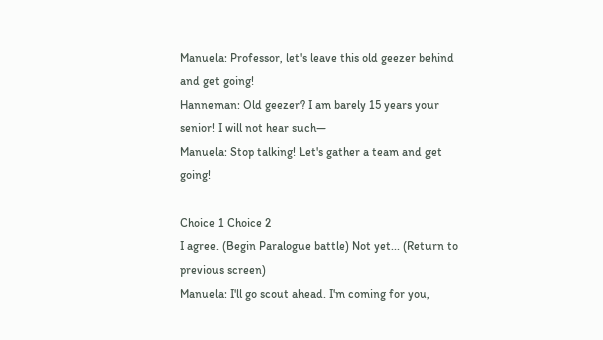Manuela: Professor, let's leave this old geezer behind and get going!
Hanneman: Old geezer? I am barely 15 years your senior! I will not hear such—
Manuela: Stop talking! Let's gather a team and get going!

Choice 1 Choice 2
I agree. (Begin Paralogue battle) Not yet... (Return to previous screen)
Manuela: I'll go scout ahead. I'm coming for you,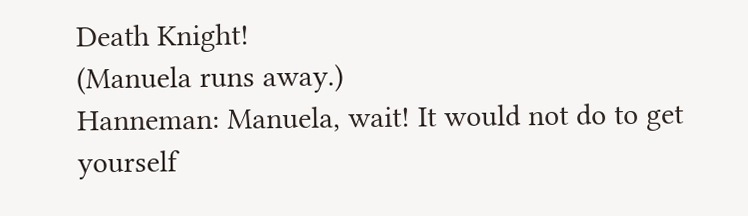Death Knight!
(Manuela runs away.)
Hanneman: Manuela, wait! It would not do to get yourself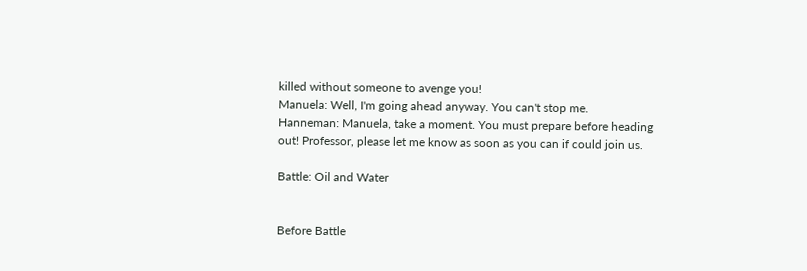killed without someone to avenge you!
Manuela: Well, I'm going ahead anyway. You can't stop me.
Hanneman: Manuela, take a moment. You must prepare before heading out! Professor, please let me know as soon as you can if could join us.

Battle: Oil and Water


Before Battle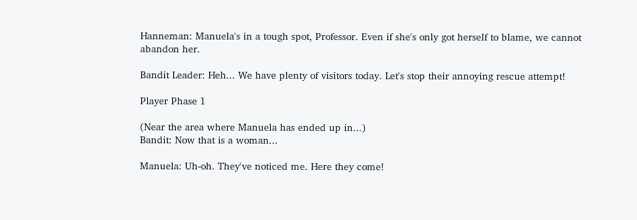Hanneman: Manuela's in a tough spot, Professor. Even if she's only got herself to blame, we cannot abandon her.

Bandit Leader: Heh... We have plenty of visitors today. Let's stop their annoying rescue attempt!

Player Phase 1

(Near the area where Manuela has ended up in...)
Bandit: Now that is a woman...

Manuela: Uh-oh. They've noticed me. Here they come!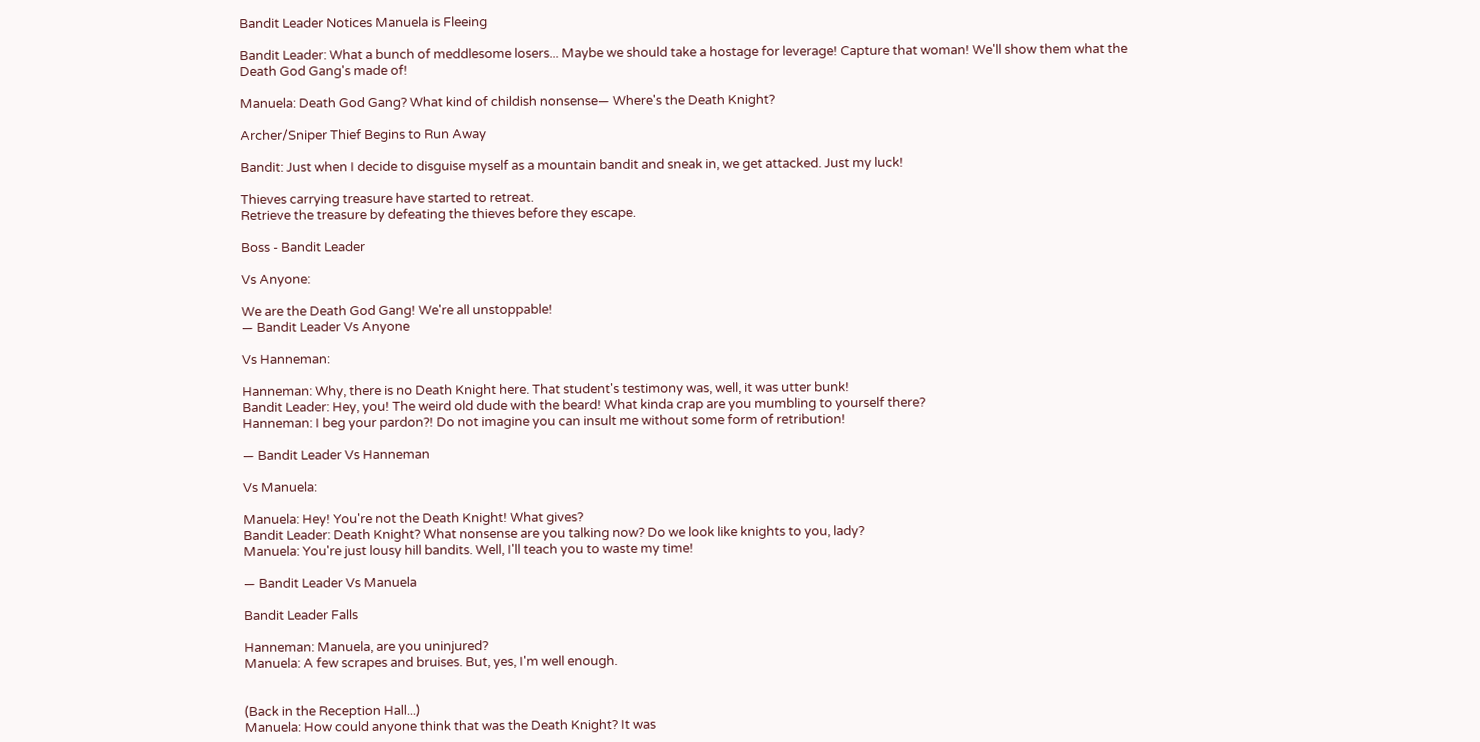Bandit Leader Notices Manuela is Fleeing

Bandit Leader: What a bunch of meddlesome losers... Maybe we should take a hostage for leverage! Capture that woman! We'll show them what the Death God Gang's made of!

Manuela: Death God Gang? What kind of childish nonsense— Where's the Death Knight?

Archer/Sniper Thief Begins to Run Away

Bandit: Just when I decide to disguise myself as a mountain bandit and sneak in, we get attacked. Just my luck!

Thieves carrying treasure have started to retreat.
Retrieve the treasure by defeating the thieves before they escape.

Boss - Bandit Leader

Vs Anyone:

We are the Death God Gang! We're all unstoppable!
— Bandit Leader Vs Anyone

Vs Hanneman:

Hanneman: Why, there is no Death Knight here. That student's testimony was, well, it was utter bunk!
Bandit Leader: Hey, you! The weird old dude with the beard! What kinda crap are you mumbling to yourself there?
Hanneman: I beg your pardon?! Do not imagine you can insult me without some form of retribution!

— Bandit Leader Vs Hanneman

Vs Manuela:

Manuela: Hey! You're not the Death Knight! What gives?
Bandit Leader: Death Knight? What nonsense are you talking now? Do we look like knights to you, lady?
Manuela: You're just lousy hill bandits. Well, I'll teach you to waste my time!

— Bandit Leader Vs Manuela

Bandit Leader Falls

Hanneman: Manuela, are you uninjured?
Manuela: A few scrapes and bruises. But, yes, I'm well enough.


(Back in the Reception Hall...)
Manuela: How could anyone think that was the Death Knight? It was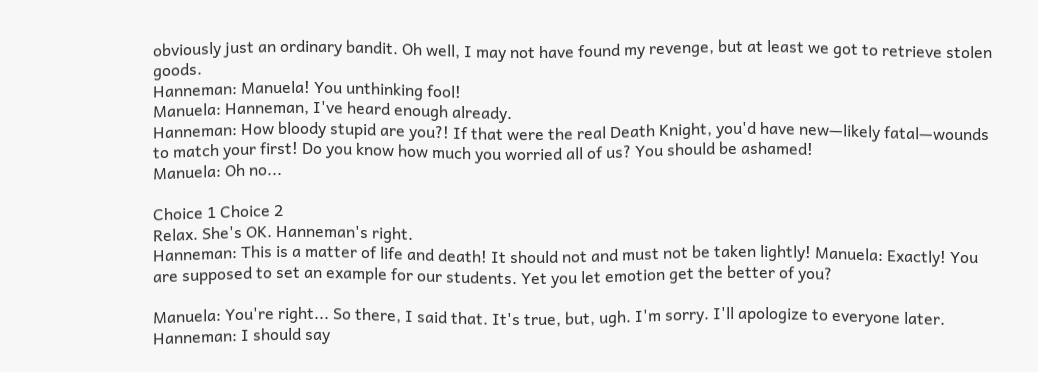obviously just an ordinary bandit. Oh well, I may not have found my revenge, but at least we got to retrieve stolen goods.
Hanneman: Manuela! You unthinking fool!
Manuela: Hanneman, I've heard enough already.
Hanneman: How bloody stupid are you?! If that were the real Death Knight, you'd have new—likely fatal—wounds to match your first! Do you know how much you worried all of us? You should be ashamed!
Manuela: Oh no...

Choice 1 Choice 2
Relax. She's OK. Hanneman's right.
Hanneman: This is a matter of life and death! It should not and must not be taken lightly! Manuela: Exactly! You are supposed to set an example for our students. Yet you let emotion get the better of you?

Manuela: You're right... So there, I said that. It's true, but, ugh. I'm sorry. I'll apologize to everyone later.
Hanneman: I should say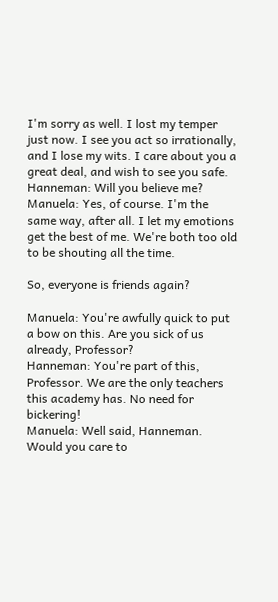I'm sorry as well. I lost my temper just now. I see you act so irrationally, and I lose my wits. I care about you a great deal, and wish to see you safe.
Hanneman: Will you believe me?
Manuela: Yes, of course. I'm the same way, after all. I let my emotions get the best of me. We're both too old to be shouting all the time.

So, everyone is friends again?

Manuela: You're awfully quick to put a bow on this. Are you sick of us already, Professor?
Hanneman: You're part of this, Professor. We are the only teachers this academy has. No need for bickering!
Manuela: Well said, Hanneman. Would you care to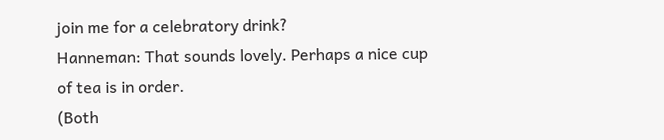join me for a celebratory drink?
Hanneman: That sounds lovely. Perhaps a nice cup of tea is in order.
(Both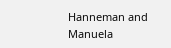Hanneman and Manuela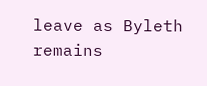leave as Byleth remains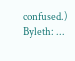confused.)
Byleth: ...